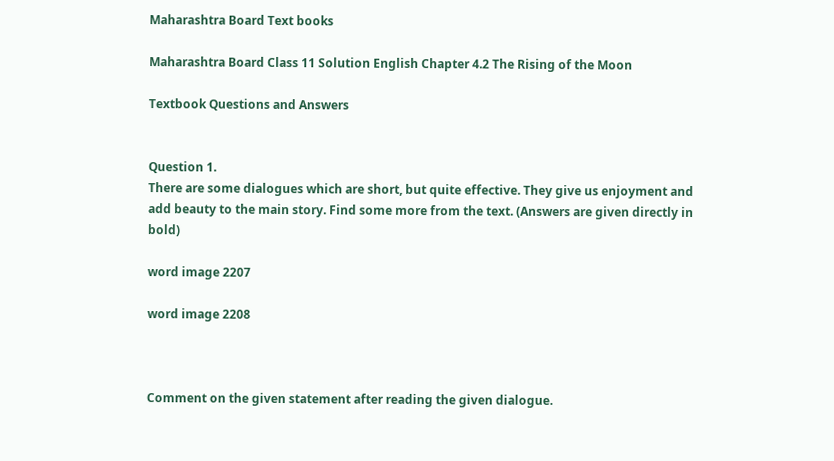Maharashtra Board Text books

Maharashtra Board Class 11 Solution English Chapter 4.2 The Rising of the Moon

Textbook Questions and Answers


Question 1.
There are some dialogues which are short, but quite effective. They give us enjoyment and add beauty to the main story. Find some more from the text. (Answers are given directly in bold)

word image 2207

word image 2208



Comment on the given statement after reading the given dialogue.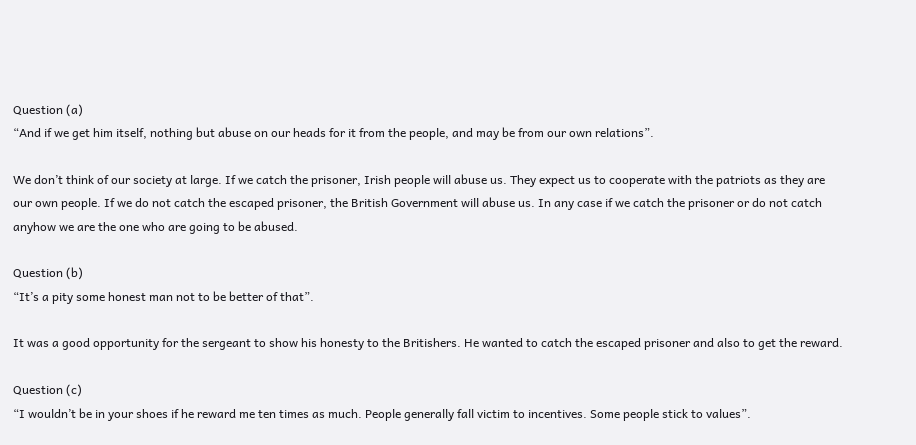Question (a)
“And if we get him itself, nothing but abuse on our heads for it from the people, and may be from our own relations”.

We don’t think of our society at large. If we catch the prisoner, Irish people will abuse us. They expect us to cooperate with the patriots as they are our own people. If we do not catch the escaped prisoner, the British Government will abuse us. In any case if we catch the prisoner or do not catch anyhow we are the one who are going to be abused.

Question (b)
“It’s a pity some honest man not to be better of that”.

It was a good opportunity for the sergeant to show his honesty to the Britishers. He wanted to catch the escaped prisoner and also to get the reward.

Question (c)
“I wouldn’t be in your shoes if he reward me ten times as much. People generally fall victim to incentives. Some people stick to values”.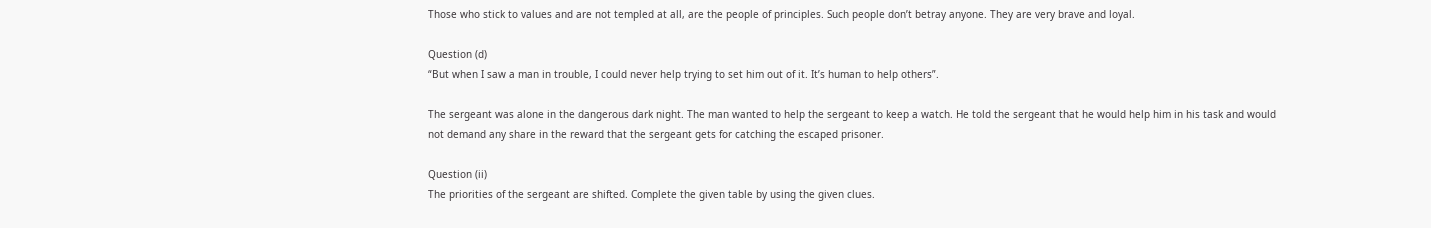Those who stick to values and are not templed at all, are the people of principles. Such people don’t betray anyone. They are very brave and loyal.

Question (d)
“But when I saw a man in trouble, I could never help trying to set him out of it. It’s human to help others”.

The sergeant was alone in the dangerous dark night. The man wanted to help the sergeant to keep a watch. He told the sergeant that he would help him in his task and would not demand any share in the reward that the sergeant gets for catching the escaped prisoner.

Question (ii)
The priorities of the sergeant are shifted. Complete the given table by using the given clues.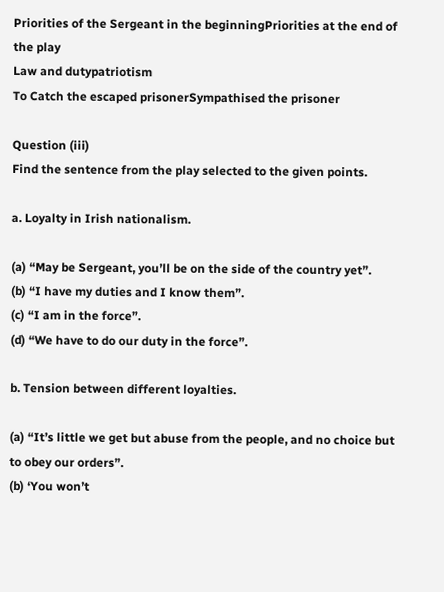Priorities of the Sergeant in the beginningPriorities at the end of the play
Law and dutypatriotism
To Catch the escaped prisonerSympathised the prisoner

Question (iii)
Find the sentence from the play selected to the given points.

a. Loyalty in Irish nationalism.

(a) “May be Sergeant, you’ll be on the side of the country yet”.
(b) “I have my duties and I know them”.
(c) “I am in the force”.
(d) “We have to do our duty in the force”.

b. Tension between different loyalties.

(a) “It’s little we get but abuse from the people, and no choice but to obey our orders”.
(b) ‘You won’t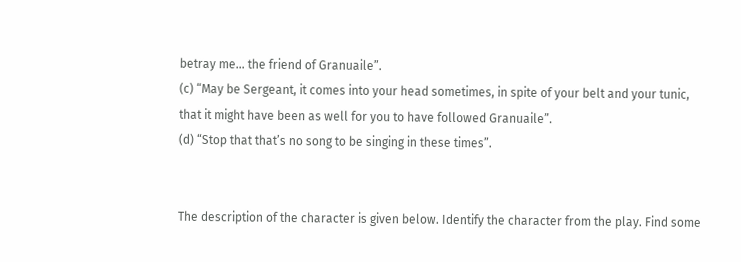betray me… the friend of Granuaile”.
(c) “May be Sergeant, it comes into your head sometimes, in spite of your belt and your tunic, that it might have been as well for you to have followed Granuaile”.
(d) “Stop that that’s no song to be singing in these times”.


The description of the character is given below. Identify the character from the play. Find some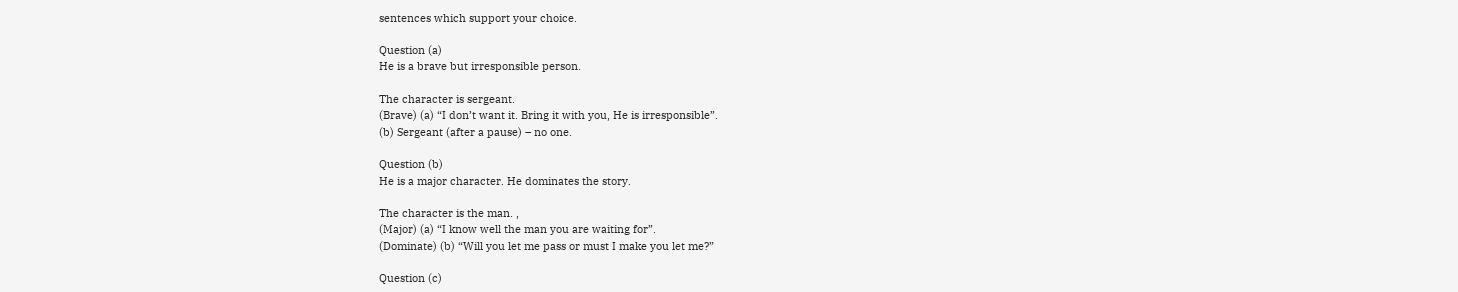sentences which support your choice.

Question (a)
He is a brave but irresponsible person.

The character is sergeant.
(Brave) (a) “I don’t want it. Bring it with you, He is irresponsible”.
(b) Sergeant (after a pause) – no one.

Question (b)
He is a major character. He dominates the story.

The character is the man. ,
(Major) (a) “I know well the man you are waiting for”.
(Dominate) (b) “Will you let me pass or must I make you let me?”

Question (c)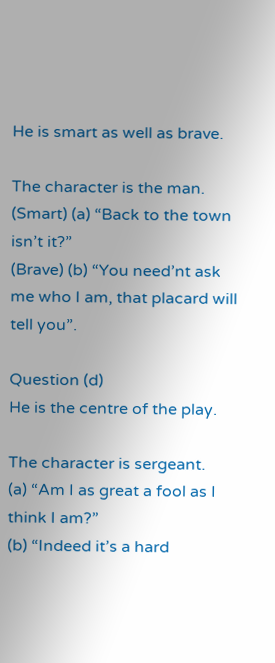He is smart as well as brave.

The character is the man.
(Smart) (a) “Back to the town isn’t it?”
(Brave) (b) “You need’nt ask me who I am, that placard will tell you”.

Question (d)
He is the centre of the play.

The character is sergeant.
(a) “Am I as great a fool as I think I am?”
(b) “Indeed it’s a hard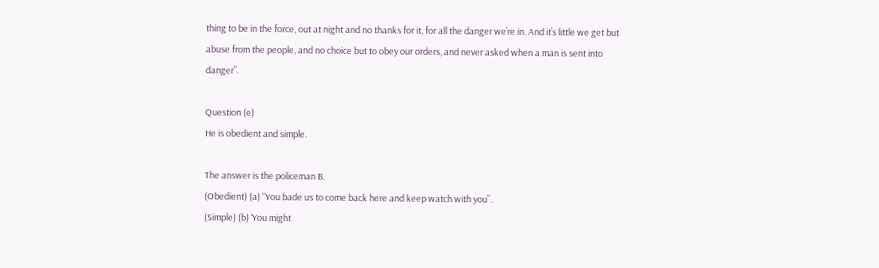thing to be in the force, out at night and no thanks for it, for all the danger we’re in. And it’s little we get but abuse from the people, and no choice but to obey our orders, and never asked when a man is sent into danger”.

Question (e)
He is obedient and simple.

The answer is the policeman B.
(Obedient) (a) “You bade us to come back here and keep watch with you”.
(Simple) (b) ‘You might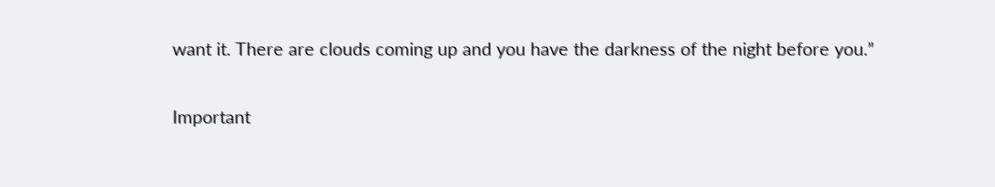want it. There are clouds coming up and you have the darkness of the night before you.”

Important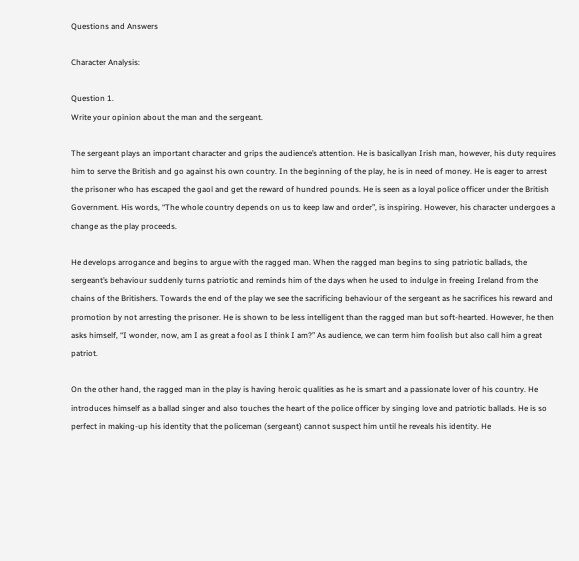Questions and Answers

Character Analysis:

Question 1.
Write your opinion about the man and the sergeant.

The sergeant plays an important character and grips the audience’s attention. He is basicallyan Irish man, however, his duty requires him to serve the British and go against his own country. In the beginning of the play, he is in need of money. He is eager to arrest the prisoner who has escaped the gaol and get the reward of hundred pounds. He is seen as a loyal police officer under the British Government. His words, “The whole country depends on us to keep law and order”, is inspiring. However, his character undergoes a change as the play proceeds.

He develops arrogance and begins to argue with the ragged man. When the ragged man begins to sing patriotic ballads, the sergeant’s behaviour suddenly turns patriotic and reminds him of the days when he used to indulge in freeing Ireland from the chains of the Britishers. Towards the end of the play we see the sacrificing behaviour of the sergeant as he sacrifices his reward and promotion by not arresting the prisoner. He is shown to be less intelligent than the ragged man but soft-hearted. However, he then asks himself, “I wonder, now, am I as great a fool as I think I am?” As audience, we can term him foolish but also call him a great patriot.

On the other hand, the ragged man in the play is having heroic qualities as he is smart and a passionate lover of his country. He introduces himself as a ballad singer and also touches the heart of the police officer by singing love and patriotic ballads. He is so perfect in making-up his identity that the policeman (sergeant) cannot suspect him until he reveals his identity. He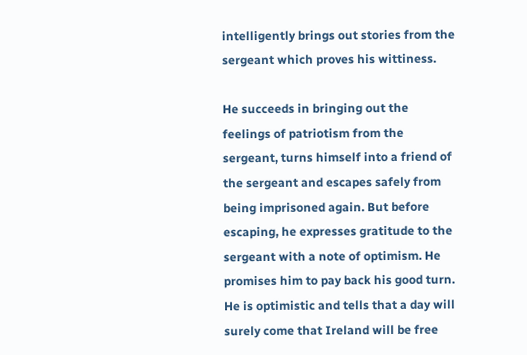intelligently brings out stories from the sergeant which proves his wittiness.

He succeeds in bringing out the feelings of patriotism from the sergeant, turns himself into a friend of the sergeant and escapes safely from being imprisoned again. But before escaping, he expresses gratitude to the sergeant with a note of optimism. He promises him to pay back his good turn. He is optimistic and tells that a day will surely come that Ireland will be free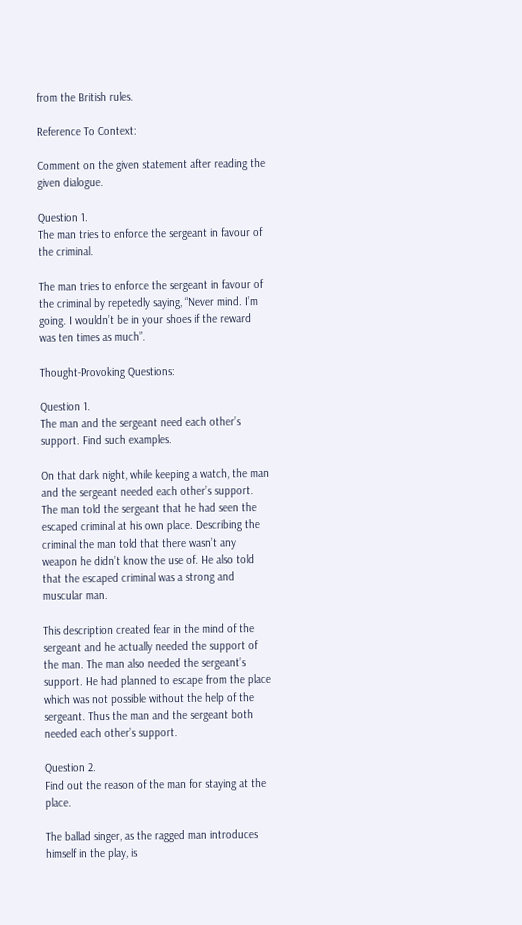from the British rules.

Reference To Context:

Comment on the given statement after reading the given dialogue.

Question 1.
The man tries to enforce the sergeant in favour of the criminal.

The man tries to enforce the sergeant in favour of the criminal by repetedly saying, “Never mind. I’m going. I wouldn’t be in your shoes if the reward was ten times as much”.

Thought-Provoking Questions:

Question 1.
The man and the sergeant need each other’s support. Find such examples.

On that dark night, while keeping a watch, the man and the sergeant needed each other’s support. The man told the sergeant that he had seen the escaped criminal at his own place. Describing the criminal the man told that there wasn’t any weapon he didn’t know the use of. He also told that the escaped criminal was a strong and muscular man.

This description created fear in the mind of the sergeant and he actually needed the support of the man. The man also needed the sergeant’s support. He had planned to escape from the place which was not possible without the help of the sergeant. Thus the man and the sergeant both needed each other’s support.

Question 2.
Find out the reason of the man for staying at the place.

The ballad singer, as the ragged man introduces himself in the play, is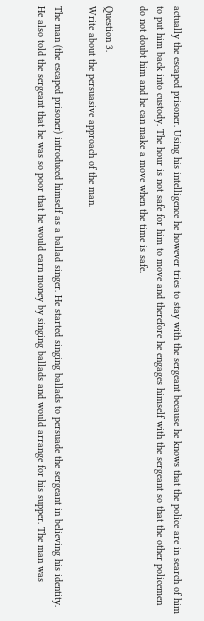actually the escaped prisoner. Using his intelligence he however tries to stay with the sergeant because he knows that the police are in search of him to put him back into custody. The hour is not safe for him to move and therefore he engages himself with the sergeant so that the other policemen do not doubt him and he can make a move when the time is safe.

Question 3.
Write about the persuasive approach of the man.

The man (the escaped prisoner) introduced himself as a ballad singer. He started singing ballads to persuade the sergeant in believing his identity. He also told the sergeant that he was so poor that he would earn money by singing ballads and would arrange for his supper. The man was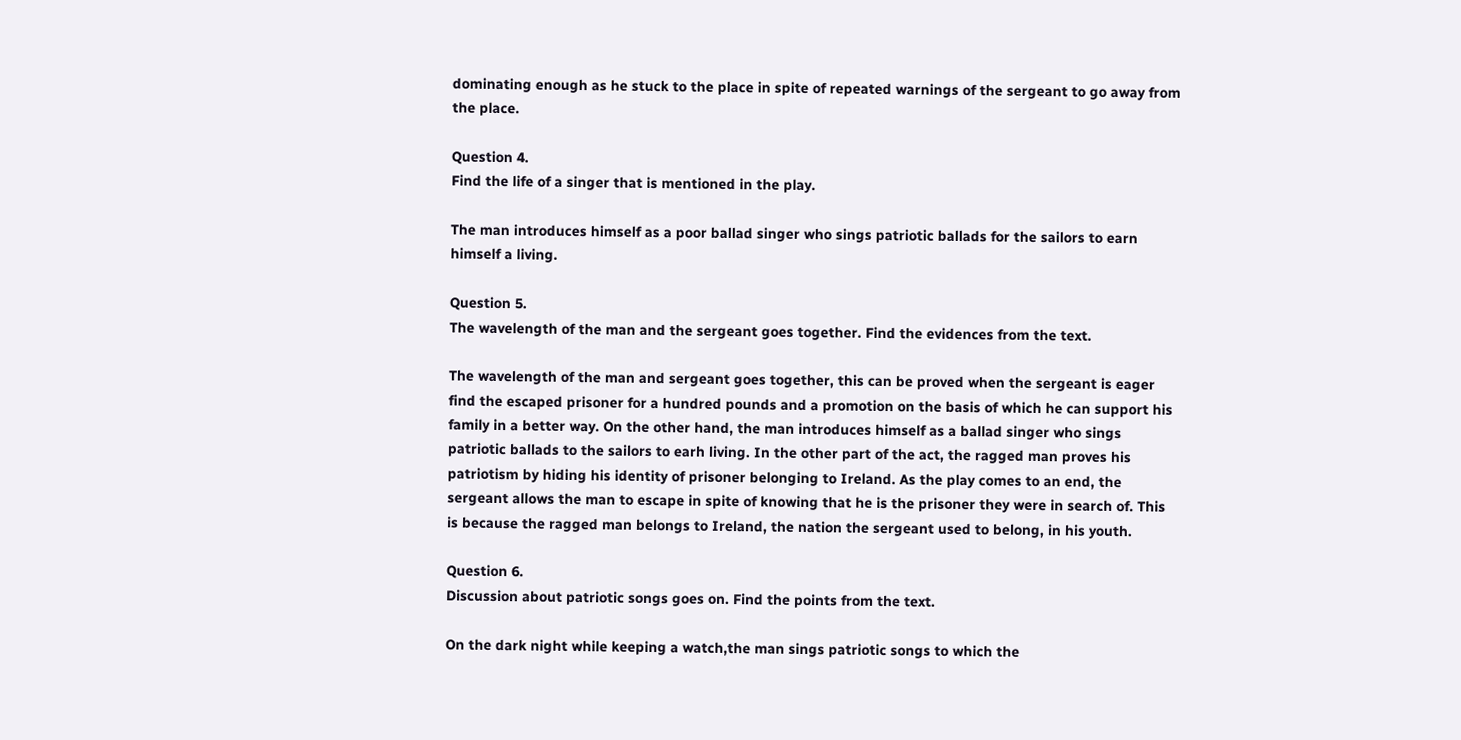dominating enough as he stuck to the place in spite of repeated warnings of the sergeant to go away from the place.

Question 4.
Find the life of a singer that is mentioned in the play.

The man introduces himself as a poor ballad singer who sings patriotic ballads for the sailors to earn himself a living.

Question 5.
The wavelength of the man and the sergeant goes together. Find the evidences from the text.

The wavelength of the man and sergeant goes together, this can be proved when the sergeant is eager find the escaped prisoner for a hundred pounds and a promotion on the basis of which he can support his family in a better way. On the other hand, the man introduces himself as a ballad singer who sings patriotic ballads to the sailors to earh living. In the other part of the act, the ragged man proves his patriotism by hiding his identity of prisoner belonging to Ireland. As the play comes to an end, the sergeant allows the man to escape in spite of knowing that he is the prisoner they were in search of. This is because the ragged man belongs to Ireland, the nation the sergeant used to belong, in his youth.

Question 6.
Discussion about patriotic songs goes on. Find the points from the text.

On the dark night while keeping a watch,the man sings patriotic songs to which the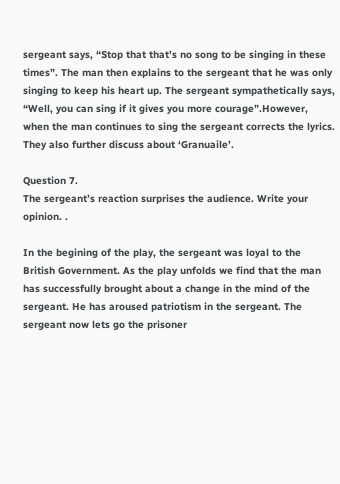sergeant says, “Stop that that’s no song to be singing in these times”. The man then explains to the sergeant that he was only singing to keep his heart up. The sergeant sympathetically says, “Well, you can sing if it gives you more courage”.However, when the man continues to sing the sergeant corrects the lyrics. They also further discuss about ‘Granuaile’.

Question 7.
The sergeant’s reaction surprises the audience. Write your opinion. .

In the begining of the play, the sergeant was loyal to the British Government. As the play unfolds we find that the man has successfully brought about a change in the mind of the sergeant. He has aroused patriotism in the sergeant. The sergeant now lets go the prisoner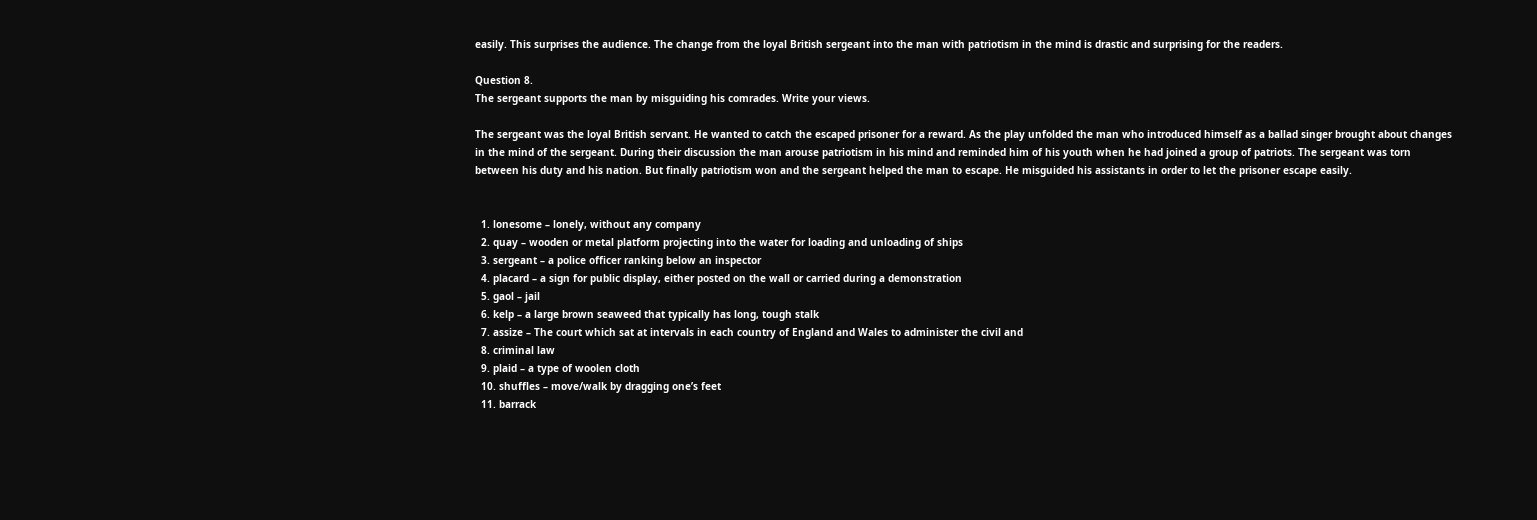easily. This surprises the audience. The change from the loyal British sergeant into the man with patriotism in the mind is drastic and surprising for the readers.

Question 8.
The sergeant supports the man by misguiding his comrades. Write your views.

The sergeant was the loyal British servant. He wanted to catch the escaped prisoner for a reward. As the play unfolded the man who introduced himself as a ballad singer brought about changes in the mind of the sergeant. During their discussion the man arouse patriotism in his mind and reminded him of his youth when he had joined a group of patriots. The sergeant was torn between his duty and his nation. But finally patriotism won and the sergeant helped the man to escape. He misguided his assistants in order to let the prisoner escape easily.


  1. lonesome – lonely, without any company
  2. quay – wooden or metal platform projecting into the water for loading and unloading of ships
  3. sergeant – a police officer ranking below an inspector
  4. placard – a sign for public display, either posted on the wall or carried during a demonstration
  5. gaol – jail
  6. kelp – a large brown seaweed that typically has long, tough stalk
  7. assize – The court which sat at intervals in each country of England and Wales to administer the civil and
  8. criminal law
  9. plaid – a type of woolen cloth
  10. shuffles – move/walk by dragging one’s feet
  11. barrack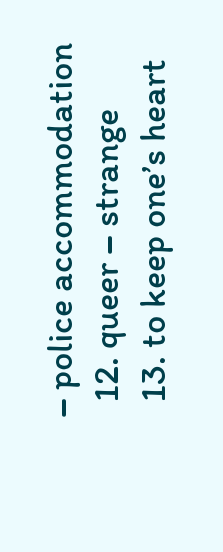– police accommodation
  12. queer – strange
  13. to keep one’s heart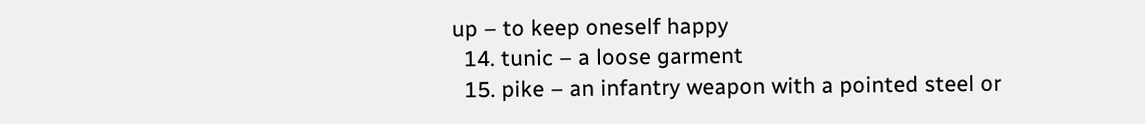up – to keep oneself happy
  14. tunic – a loose garment
  15. pike – an infantry weapon with a pointed steel or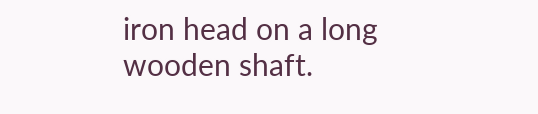iron head on a long wooden shaft.